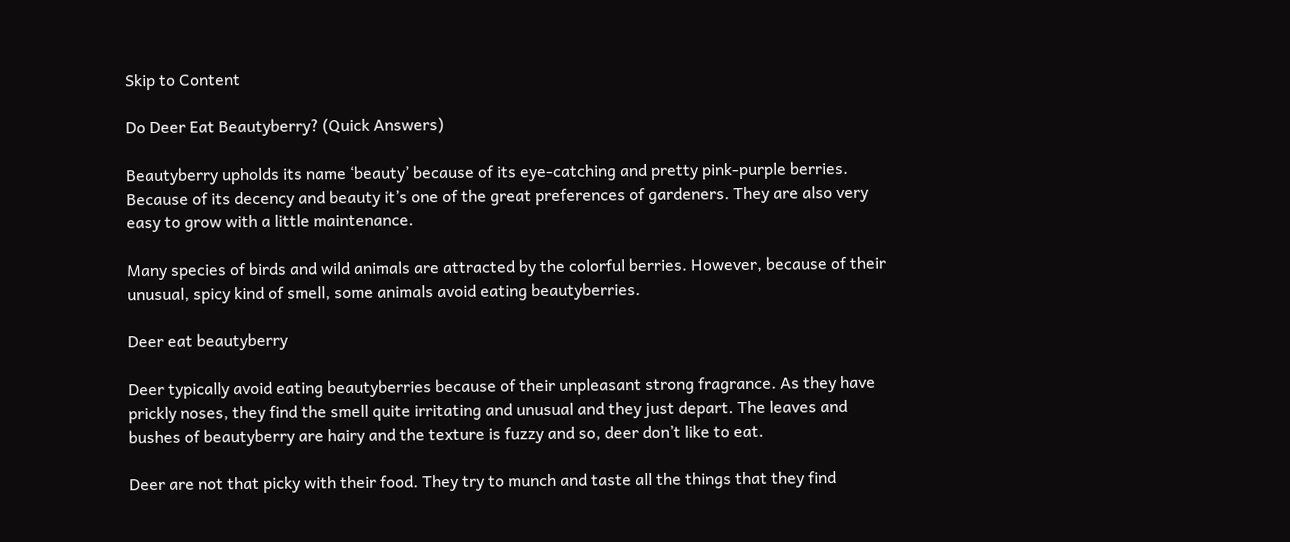Skip to Content

Do Deer Eat Beautyberry? (Quick Answers)

Beautyberry upholds its name ‘beauty’ because of its eye-catching and pretty pink-purple berries. Because of its decency and beauty it’s one of the great preferences of gardeners. They are also very easy to grow with a little maintenance.

Many species of birds and wild animals are attracted by the colorful berries. However, because of their unusual, spicy kind of smell, some animals avoid eating beautyberries.

Deer eat beautyberry

Deer typically avoid eating beautyberries because of their unpleasant strong fragrance. As they have prickly noses, they find the smell quite irritating and unusual and they just depart. The leaves and bushes of beautyberry are hairy and the texture is fuzzy and so, deer don’t like to eat.

Deer are not that picky with their food. They try to munch and taste all the things that they find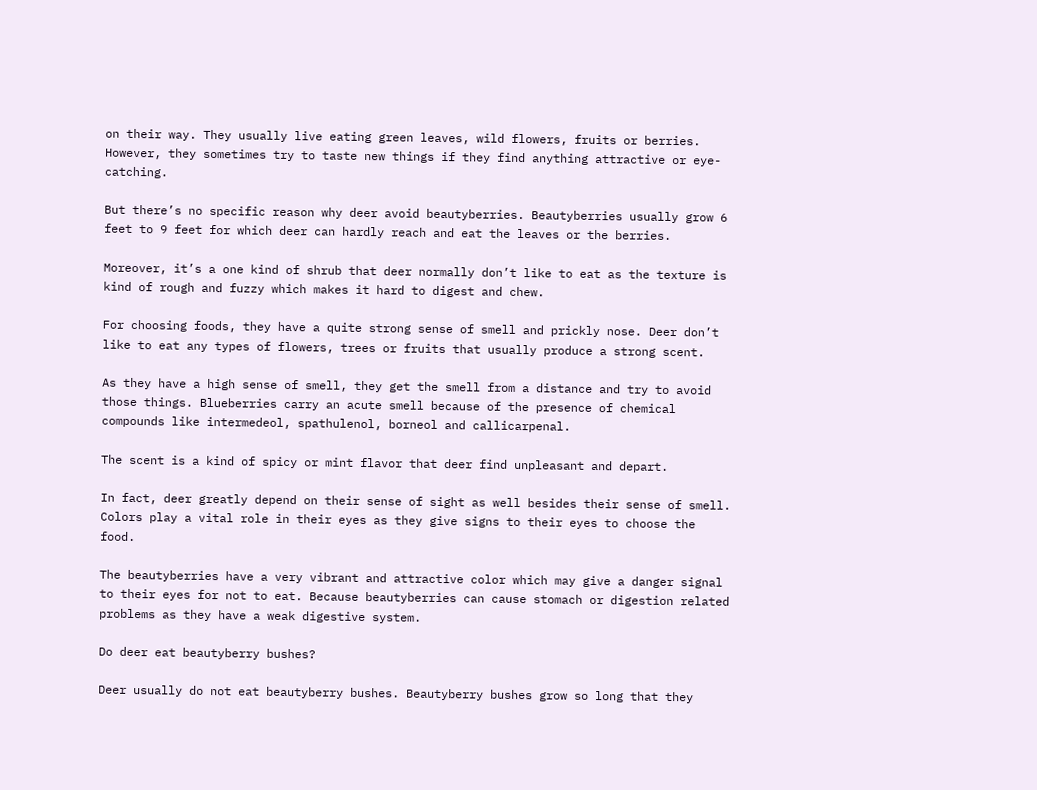on their way. They usually live eating green leaves, wild flowers, fruits or berries. However, they sometimes try to taste new things if they find anything attractive or eye-catching.

But there’s no specific reason why deer avoid beautyberries. Beautyberries usually grow 6 feet to 9 feet for which deer can hardly reach and eat the leaves or the berries.

Moreover, it’s a one kind of shrub that deer normally don’t like to eat as the texture is kind of rough and fuzzy which makes it hard to digest and chew.

For choosing foods, they have a quite strong sense of smell and prickly nose. Deer don’t like to eat any types of flowers, trees or fruits that usually produce a strong scent.

As they have a high sense of smell, they get the smell from a distance and try to avoid those things. Blueberries carry an acute smell because of the presence of chemical compounds like intermedeol, spathulenol, borneol and callicarpenal.

The scent is a kind of spicy or mint flavor that deer find unpleasant and depart.

In fact, deer greatly depend on their sense of sight as well besides their sense of smell. Colors play a vital role in their eyes as they give signs to their eyes to choose the food.

The beautyberries have a very vibrant and attractive color which may give a danger signal to their eyes for not to eat. Because beautyberries can cause stomach or digestion related problems as they have a weak digestive system.

Do deer eat beautyberry bushes?

Deer usually do not eat beautyberry bushes. Beautyberry bushes grow so long that they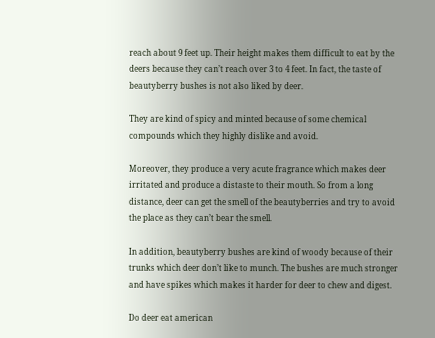reach about 9 feet up. Their height makes them difficult to eat by the deers because they can’t reach over 3 to 4 feet. In fact, the taste of beautyberry bushes is not also liked by deer.

They are kind of spicy and minted because of some chemical compounds which they highly dislike and avoid.

Moreover, they produce a very acute fragrance which makes deer irritated and produce a distaste to their mouth. So from a long distance, deer can get the smell of the beautyberries and try to avoid the place as they can’t bear the smell.

In addition, beautyberry bushes are kind of woody because of their trunks which deer don’t like to munch. The bushes are much stronger and have spikes which makes it harder for deer to chew and digest.

Do deer eat american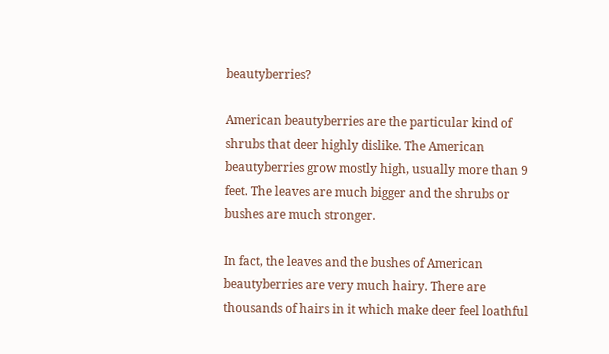beautyberries?

American beautyberries are the particular kind of shrubs that deer highly dislike. The American beautyberries grow mostly high, usually more than 9 feet. The leaves are much bigger and the shrubs or bushes are much stronger.

In fact, the leaves and the bushes of American beautyberries are very much hairy. There are thousands of hairs in it which make deer feel loathful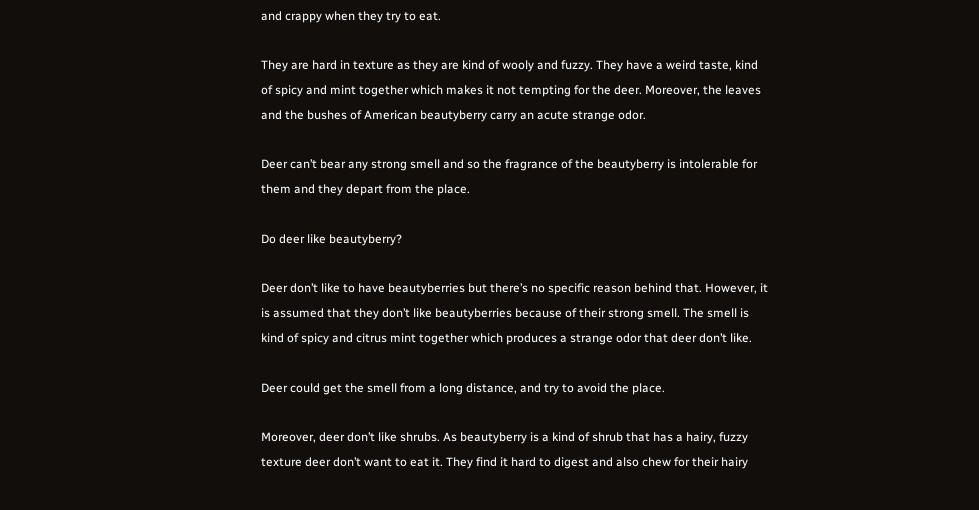and crappy when they try to eat.

They are hard in texture as they are kind of wooly and fuzzy. They have a weird taste, kind of spicy and mint together which makes it not tempting for the deer. Moreover, the leaves and the bushes of American beautyberry carry an acute strange odor.

Deer can’t bear any strong smell and so the fragrance of the beautyberry is intolerable for them and they depart from the place.

Do deer like beautyberry?

Deer don’t like to have beautyberries but there’s no specific reason behind that. However, it is assumed that they don’t like beautyberries because of their strong smell. The smell is kind of spicy and citrus mint together which produces a strange odor that deer don’t like.

Deer could get the smell from a long distance, and try to avoid the place.

Moreover, deer don’t like shrubs. As beautyberry is a kind of shrub that has a hairy, fuzzy texture deer don’t want to eat it. They find it hard to digest and also chew for their hairy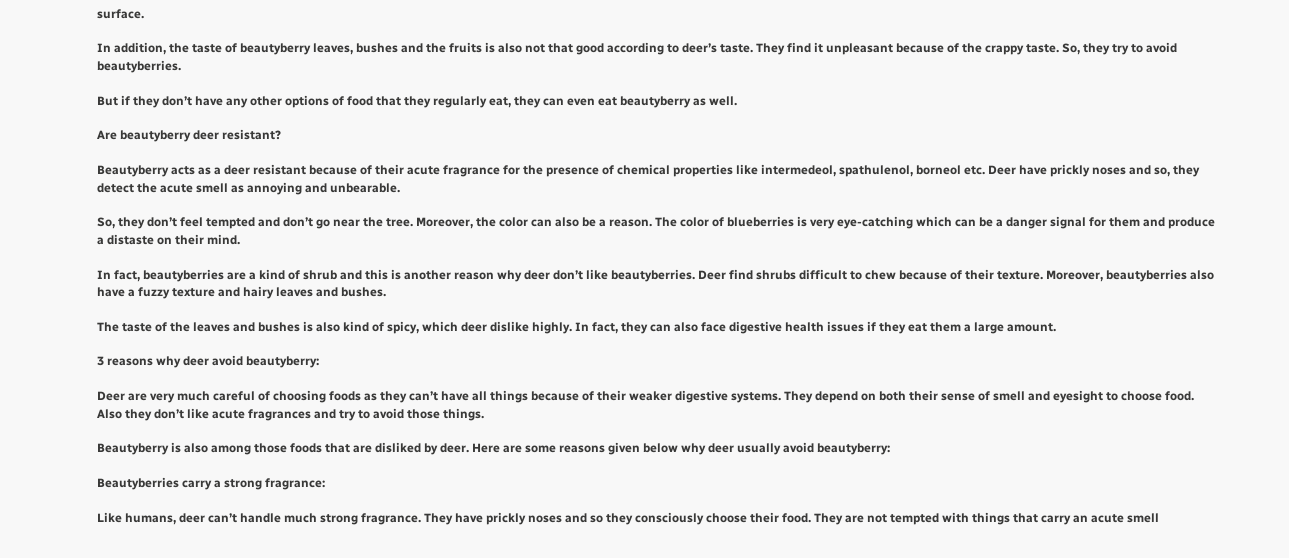surface.

In addition, the taste of beautyberry leaves, bushes and the fruits is also not that good according to deer’s taste. They find it unpleasant because of the crappy taste. So, they try to avoid beautyberries.

But if they don’t have any other options of food that they regularly eat, they can even eat beautyberry as well.

Are beautyberry deer resistant?

Beautyberry acts as a deer resistant because of their acute fragrance for the presence of chemical properties like intermedeol, spathulenol, borneol etc. Deer have prickly noses and so, they detect the acute smell as annoying and unbearable.

So, they don’t feel tempted and don’t go near the tree. Moreover, the color can also be a reason. The color of blueberries is very eye-catching which can be a danger signal for them and produce a distaste on their mind.

In fact, beautyberries are a kind of shrub and this is another reason why deer don’t like beautyberries. Deer find shrubs difficult to chew because of their texture. Moreover, beautyberries also have a fuzzy texture and hairy leaves and bushes.

The taste of the leaves and bushes is also kind of spicy, which deer dislike highly. In fact, they can also face digestive health issues if they eat them a large amount.

3 reasons why deer avoid beautyberry:

Deer are very much careful of choosing foods as they can’t have all things because of their weaker digestive systems. They depend on both their sense of smell and eyesight to choose food. Also they don’t like acute fragrances and try to avoid those things.

Beautyberry is also among those foods that are disliked by deer. Here are some reasons given below why deer usually avoid beautyberry:

Beautyberries carry a strong fragrance:

Like humans, deer can’t handle much strong fragrance. They have prickly noses and so they consciously choose their food. They are not tempted with things that carry an acute smell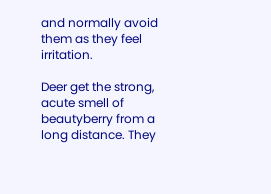and normally avoid them as they feel irritation.

Deer get the strong, acute smell of beautyberry from a long distance. They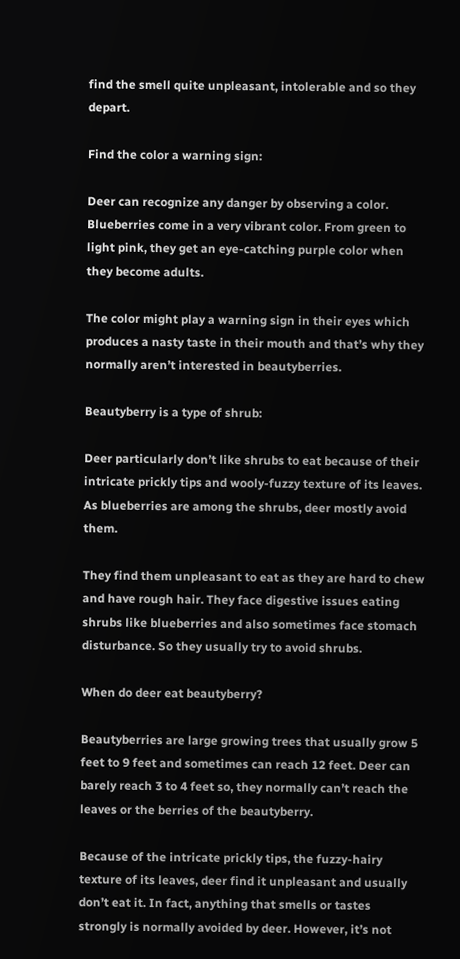find the smell quite unpleasant, intolerable and so they depart.

Find the color a warning sign:

Deer can recognize any danger by observing a color. Blueberries come in a very vibrant color. From green to light pink, they get an eye-catching purple color when they become adults.

The color might play a warning sign in their eyes which produces a nasty taste in their mouth and that’s why they normally aren’t interested in beautyberries.

Beautyberry is a type of shrub:

Deer particularly don’t like shrubs to eat because of their intricate prickly tips and wooly-fuzzy texture of its leaves. As blueberries are among the shrubs, deer mostly avoid them.

They find them unpleasant to eat as they are hard to chew and have rough hair. They face digestive issues eating shrubs like blueberries and also sometimes face stomach disturbance. So they usually try to avoid shrubs.

When do deer eat beautyberry?

Beautyberries are large growing trees that usually grow 5 feet to 9 feet and sometimes can reach 12 feet. Deer can barely reach 3 to 4 feet so, they normally can’t reach the leaves or the berries of the beautyberry.

Because of the intricate prickly tips, the fuzzy-hairy texture of its leaves, deer find it unpleasant and usually don’t eat it. In fact, anything that smells or tastes strongly is normally avoided by deer. However, it’s not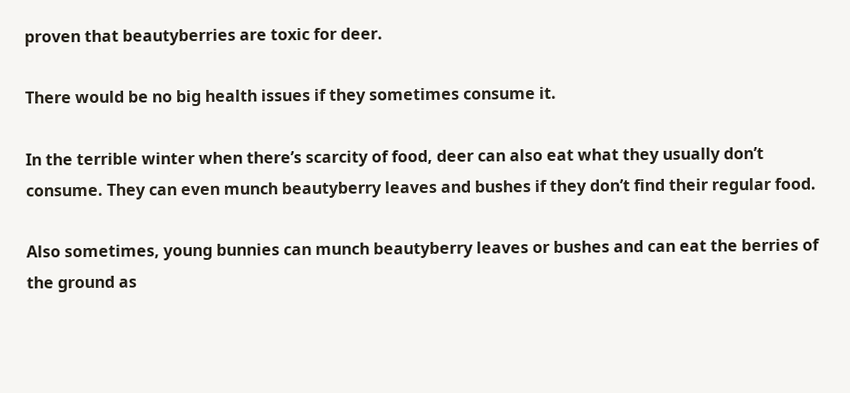proven that beautyberries are toxic for deer.

There would be no big health issues if they sometimes consume it.

In the terrible winter when there’s scarcity of food, deer can also eat what they usually don’t consume. They can even munch beautyberry leaves and bushes if they don’t find their regular food.

Also sometimes, young bunnies can munch beautyberry leaves or bushes and can eat the berries of the ground as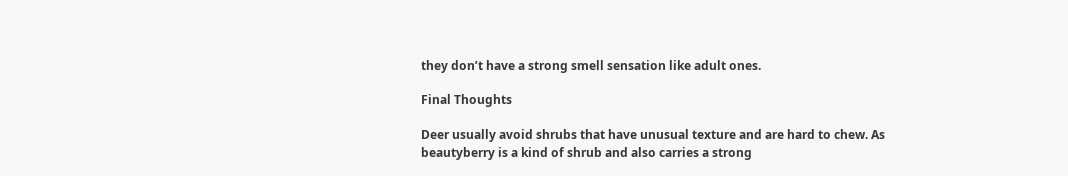they don’t have a strong smell sensation like adult ones.

Final Thoughts

Deer usually avoid shrubs that have unusual texture and are hard to chew. As beautyberry is a kind of shrub and also carries a strong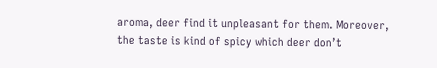aroma, deer find it unpleasant for them. Moreover, the taste is kind of spicy which deer don’t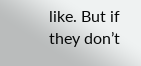like. But if they don’t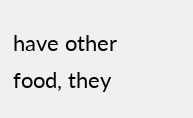have other food, they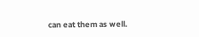can eat them as well.